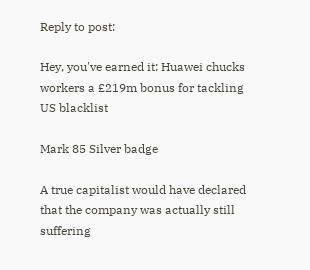Reply to post:

Hey, you've earned it: Huawei chucks workers a £219m bonus for tackling US blacklist

Mark 85 Silver badge

A true capitalist would have declared that the company was actually still suffering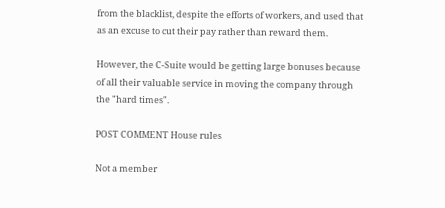from the blacklist, despite the efforts of workers, and used that as an excuse to cut their pay rather than reward them.

However, the C-Suite would be getting large bonuses because of all their valuable service in moving the company through the "hard times".

POST COMMENT House rules

Not a member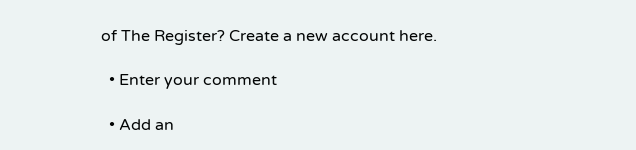of The Register? Create a new account here.

  • Enter your comment

  • Add an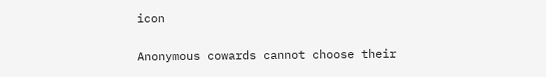icon

Anonymous cowards cannot choose their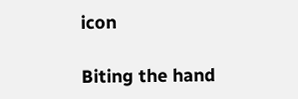icon

Biting the hand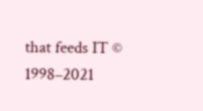that feeds IT © 1998–2021